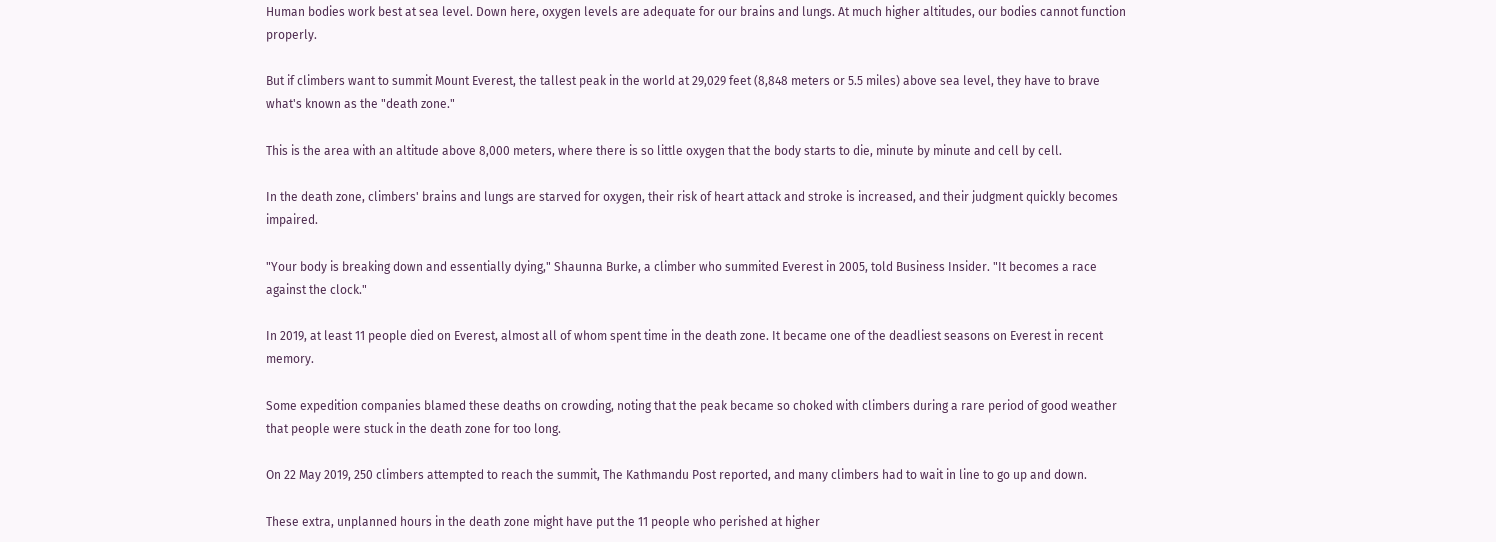Human bodies work best at sea level. Down here, oxygen levels are adequate for our brains and lungs. At much higher altitudes, our bodies cannot function properly.

But if climbers want to summit Mount Everest, the tallest peak in the world at 29,029 feet (8,848 meters or 5.5 miles) above sea level, they have to brave what's known as the "death zone."

This is the area with an altitude above 8,000 meters, where there is so little oxygen that the body starts to die, minute by minute and cell by cell.

In the death zone, climbers' brains and lungs are starved for oxygen, their risk of heart attack and stroke is increased, and their judgment quickly becomes impaired.

"Your body is breaking down and essentially dying," Shaunna Burke, a climber who summited Everest in 2005, told Business Insider. "It becomes a race against the clock."

In 2019, at least 11 people died on Everest, almost all of whom spent time in the death zone. It became one of the deadliest seasons on Everest in recent memory.

Some expedition companies blamed these deaths on crowding, noting that the peak became so choked with climbers during a rare period of good weather that people were stuck in the death zone for too long.

On 22 May 2019, 250 climbers attempted to reach the summit, The Kathmandu Post reported, and many climbers had to wait in line to go up and down.

These extra, unplanned hours in the death zone might have put the 11 people who perished at higher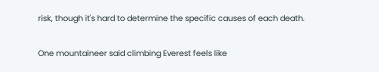risk, though it's hard to determine the specific causes of each death.

One mountaineer said climbing Everest feels like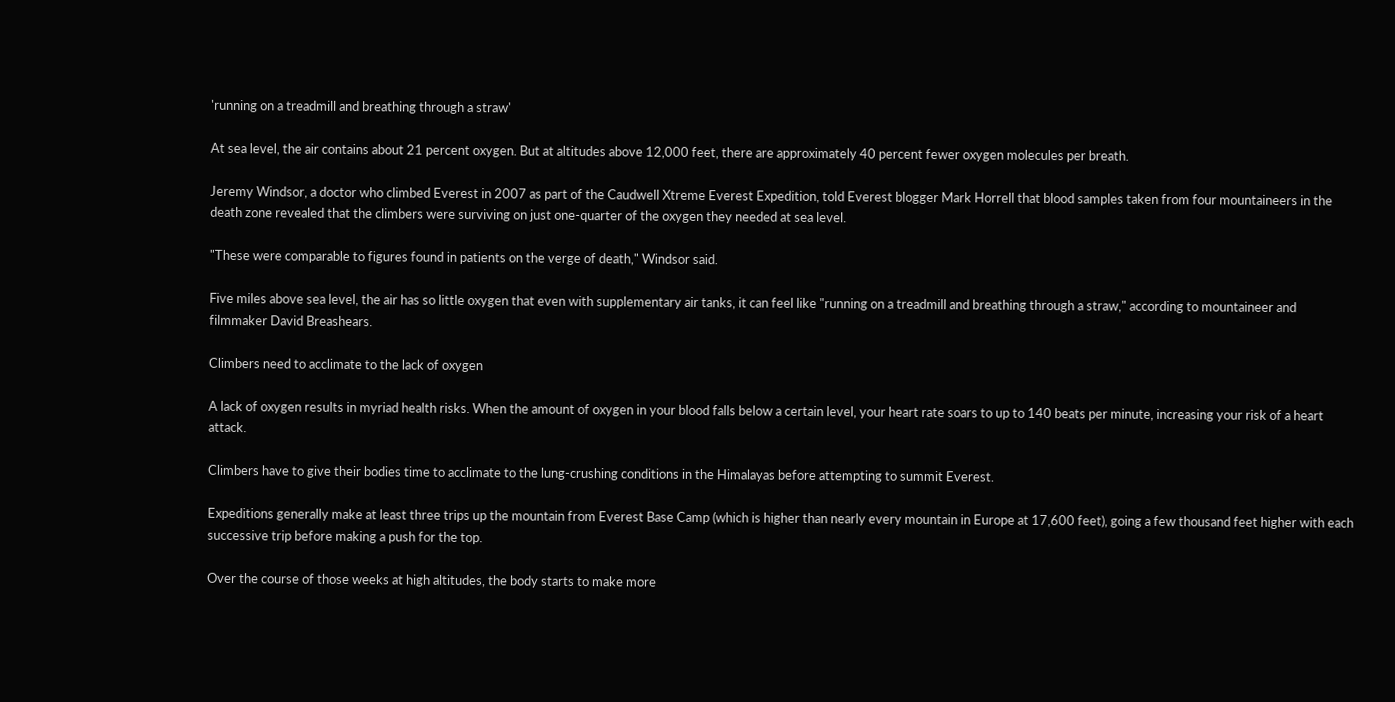'running on a treadmill and breathing through a straw'

At sea level, the air contains about 21 percent oxygen. But at altitudes above 12,000 feet, there are approximately 40 percent fewer oxygen molecules per breath.

Jeremy Windsor, a doctor who climbed Everest in 2007 as part of the Caudwell Xtreme Everest Expedition, told Everest blogger Mark Horrell that blood samples taken from four mountaineers in the death zone revealed that the climbers were surviving on just one-quarter of the oxygen they needed at sea level.

"These were comparable to figures found in patients on the verge of death," Windsor said.

Five miles above sea level, the air has so little oxygen that even with supplementary air tanks, it can feel like "running on a treadmill and breathing through a straw," according to mountaineer and filmmaker David Breashears.

Climbers need to acclimate to the lack of oxygen

A lack of oxygen results in myriad health risks. When the amount of oxygen in your blood falls below a certain level, your heart rate soars to up to 140 beats per minute, increasing your risk of a heart attack.

Climbers have to give their bodies time to acclimate to the lung-crushing conditions in the Himalayas before attempting to summit Everest.

Expeditions generally make at least three trips up the mountain from Everest Base Camp (which is higher than nearly every mountain in Europe at 17,600 feet), going a few thousand feet higher with each successive trip before making a push for the top.

Over the course of those weeks at high altitudes, the body starts to make more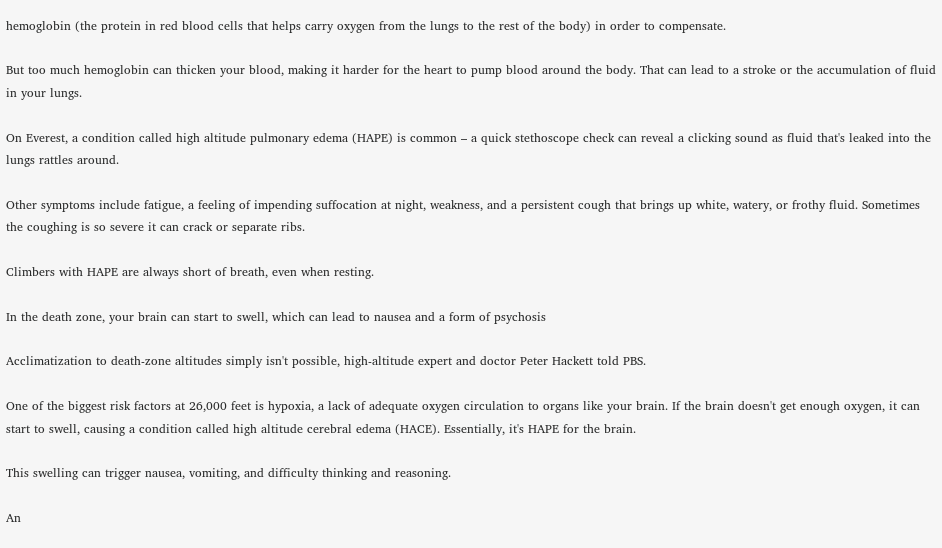hemoglobin (the protein in red blood cells that helps carry oxygen from the lungs to the rest of the body) in order to compensate.

But too much hemoglobin can thicken your blood, making it harder for the heart to pump blood around the body. That can lead to a stroke or the accumulation of fluid in your lungs.

On Everest, a condition called high altitude pulmonary edema (HAPE) is common – a quick stethoscope check can reveal a clicking sound as fluid that's leaked into the lungs rattles around.

Other symptoms include fatigue, a feeling of impending suffocation at night, weakness, and a persistent cough that brings up white, watery, or frothy fluid. Sometimes the coughing is so severe it can crack or separate ribs.

Climbers with HAPE are always short of breath, even when resting.

In the death zone, your brain can start to swell, which can lead to nausea and a form of psychosis

Acclimatization to death-zone altitudes simply isn't possible, high-altitude expert and doctor Peter Hackett told PBS.

One of the biggest risk factors at 26,000 feet is hypoxia, a lack of adequate oxygen circulation to organs like your brain. If the brain doesn't get enough oxygen, it can start to swell, causing a condition called high altitude cerebral edema (HACE). Essentially, it's HAPE for the brain.

This swelling can trigger nausea, vomiting, and difficulty thinking and reasoning.

An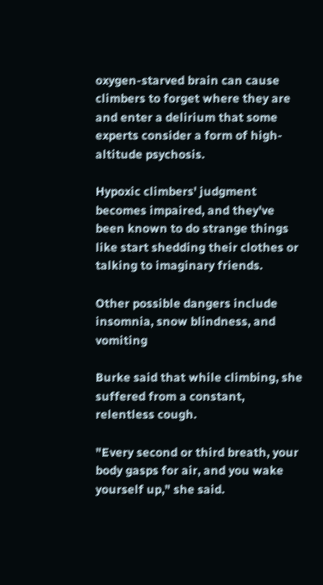oxygen-starved brain can cause climbers to forget where they are and enter a delirium that some experts consider a form of high-altitude psychosis.

Hypoxic climbers' judgment becomes impaired, and they've been known to do strange things like start shedding their clothes or talking to imaginary friends.

Other possible dangers include insomnia, snow blindness, and vomiting

Burke said that while climbing, she suffered from a constant, relentless cough.

"Every second or third breath, your body gasps for air, and you wake yourself up," she said.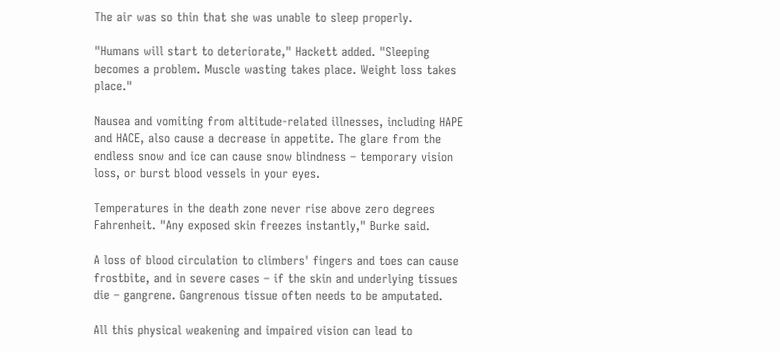The air was so thin that she was unable to sleep properly.

"Humans will start to deteriorate," Hackett added. "Sleeping becomes a problem. Muscle wasting takes place. Weight loss takes place."

Nausea and vomiting from altitude-related illnesses, including HAPE and HACE, also cause a decrease in appetite. The glare from the endless snow and ice can cause snow blindness – temporary vision loss, or burst blood vessels in your eyes.

Temperatures in the death zone never rise above zero degrees Fahrenheit. "Any exposed skin freezes instantly," Burke said.

A loss of blood circulation to climbers' fingers and toes can cause frostbite, and in severe cases – if the skin and underlying tissues die – gangrene. Gangrenous tissue often needs to be amputated.

All this physical weakening and impaired vision can lead to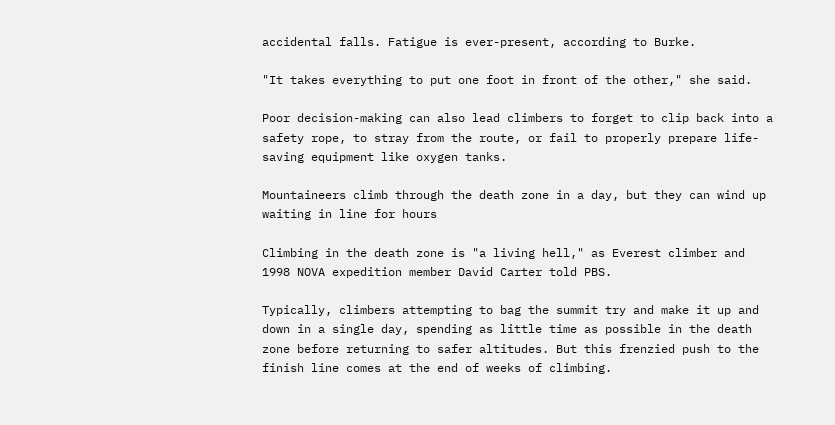accidental falls. Fatigue is ever-present, according to Burke.

"It takes everything to put one foot in front of the other," she said.

Poor decision-making can also lead climbers to forget to clip back into a safety rope, to stray from the route, or fail to properly prepare life-saving equipment like oxygen tanks.

Mountaineers climb through the death zone in a day, but they can wind up waiting in line for hours

Climbing in the death zone is "a living hell," as Everest climber and 1998 NOVA expedition member David Carter told PBS.

Typically, climbers attempting to bag the summit try and make it up and down in a single day, spending as little time as possible in the death zone before returning to safer altitudes. But this frenzied push to the finish line comes at the end of weeks of climbing.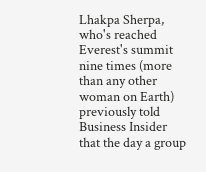Lhakpa Sherpa, who's reached Everest's summit nine times (more than any other woman on Earth) previously told Business Insider that the day a group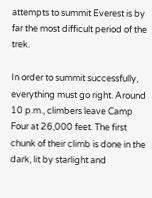attempts to summit Everest is by far the most difficult period of the trek.

In order to summit successfully, everything must go right. Around 10 p.m., climbers leave Camp Four at 26,000 feet. The first chunk of their climb is done in the dark, lit by starlight and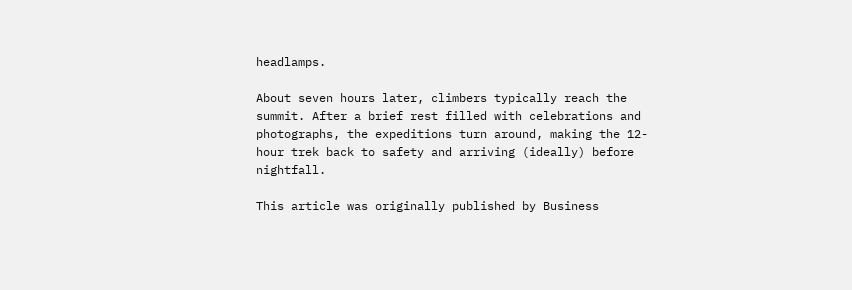headlamps.

About seven hours later, climbers typically reach the summit. After a brief rest filled with celebrations and photographs, the expeditions turn around, making the 12-hour trek back to safety and arriving (ideally) before nightfall.

This article was originally published by Business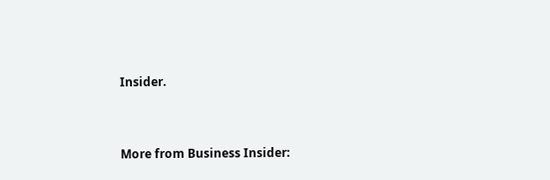Insider.


More from Business Insider: